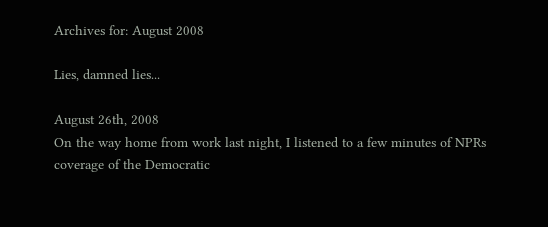Archives for: August 2008

Lies, damned lies...

August 26th, 2008
On the way home from work last night, I listened to a few minutes of NPRs coverage of the Democratic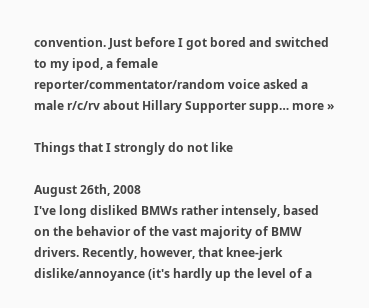convention. Just before I got bored and switched to my ipod, a female reporter/commentator/random voice asked a male r/c/rv about Hillary Supporter supp… more »

Things that I strongly do not like

August 26th, 2008
I've long disliked BMWs rather intensely, based on the behavior of the vast majority of BMW drivers. Recently, however, that knee-jerk dislike/annoyance (it's hardly up the level of a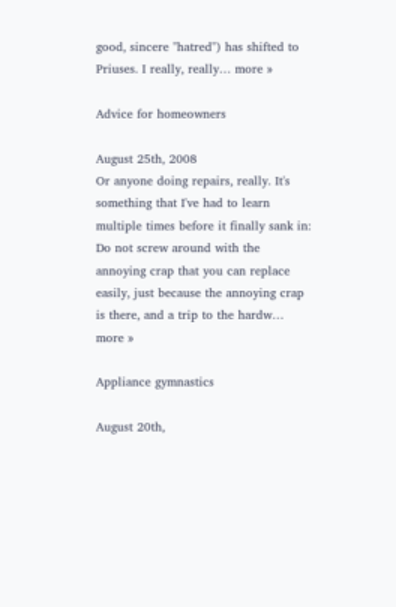good, sincere "hatred") has shifted to Priuses. I really, really… more »

Advice for homeowners

August 25th, 2008
Or anyone doing repairs, really. It's something that I've had to learn multiple times before it finally sank in: Do not screw around with the annoying crap that you can replace easily, just because the annoying crap is there, and a trip to the hardw… more »

Appliance gymnastics

August 20th,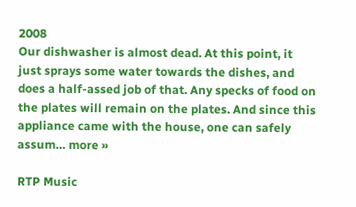2008
Our dishwasher is almost dead. At this point, it just sprays some water towards the dishes, and does a half-assed job of that. Any specks of food on the plates will remain on the plates. And since this appliance came with the house, one can safely assum… more »

RTP Music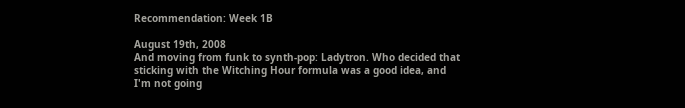Recommendation: Week 1B

August 19th, 2008
And moving from funk to synth-pop: Ladytron. Who decided that sticking with the Witching Hour formula was a good idea, and I'm not going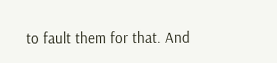to fault them for that. And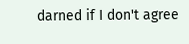darned if I don't agree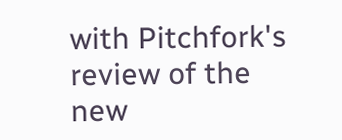with Pitchfork's review of the new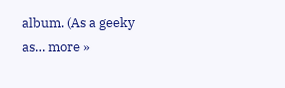album. (As a geeky as… more »